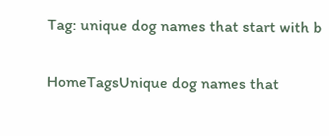Tag: unique dog names that start with b

HomeTagsUnique dog names that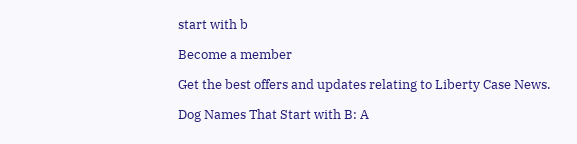start with b

Become a member

Get the best offers and updates relating to Liberty Case News.

Dog Names That Start with B: A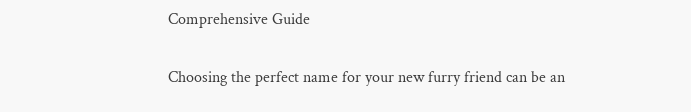Comprehensive Guide

Choosing the perfect name for your new furry friend can be an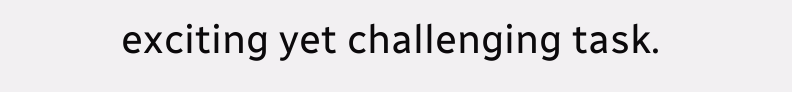exciting yet challenging task.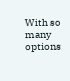With so many options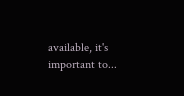available, it's important to...